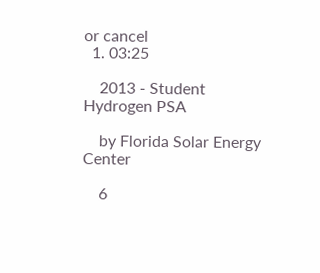or cancel
  1. 03:25

    2013 - Student Hydrogen PSA

    by Florida Solar Energy Center

    6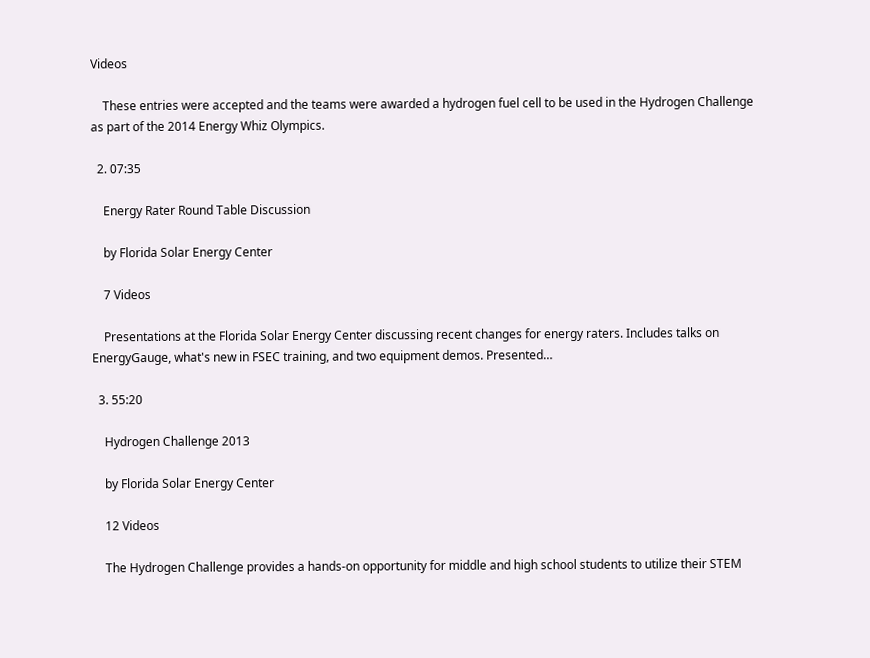Videos

    These entries were accepted and the teams were awarded a hydrogen fuel cell to be used in the Hydrogen Challenge as part of the 2014 Energy Whiz Olympics.

  2. 07:35

    Energy Rater Round Table Discussion

    by Florida Solar Energy Center

    7 Videos

    Presentations at the Florida Solar Energy Center discussing recent changes for energy raters. Includes talks on EnergyGauge, what's new in FSEC training, and two equipment demos. Presented…

  3. 55:20

    Hydrogen Challenge 2013

    by Florida Solar Energy Center

    12 Videos

    The Hydrogen Challenge provides a hands-on opportunity for middle and high school students to utilize their STEM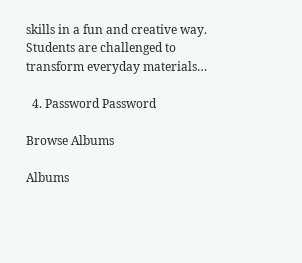skills in a fun and creative way. Students are challenged to transform everyday materials…

  4. Password Password

Browse Albums

Albums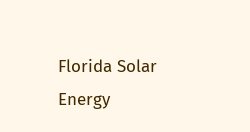Florida Solar Energy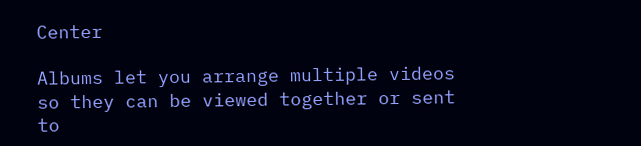Center

Albums let you arrange multiple videos so they can be viewed together or sent to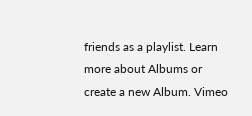friends as a playlist. Learn more about Albums or create a new Album. Vimeo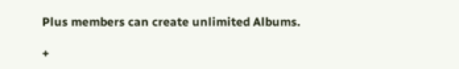Plus members can create unlimited Albums.

+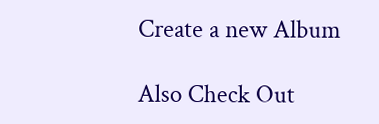Create a new Album

Also Check Out